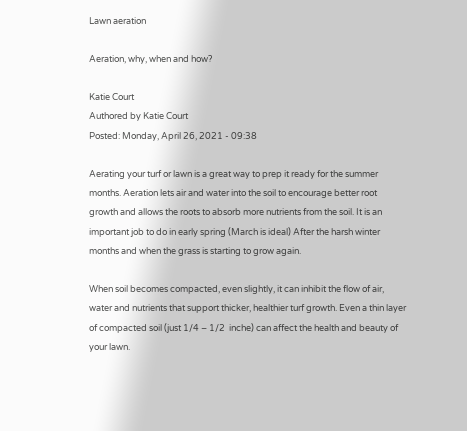Lawn aeration

Aeration, why, when and how?

Katie Court
Authored by Katie Court
Posted: Monday, April 26, 2021 - 09:38

Aerating your turf or lawn is a great way to prep it ready for the summer months. Aeration lets air and water into the soil to encourage better root growth and allows the roots to absorb more nutrients from the soil. It is an important job to do in early spring (March is ideal) After the harsh winter months and when the grass is starting to grow again.

When soil becomes compacted, even slightly, it can inhibit the flow of air, water and nutrients that support thicker, healthier turf growth. Even a thin layer of compacted soil (just 1/4 – 1/2  inche) can affect the health and beauty of your lawn.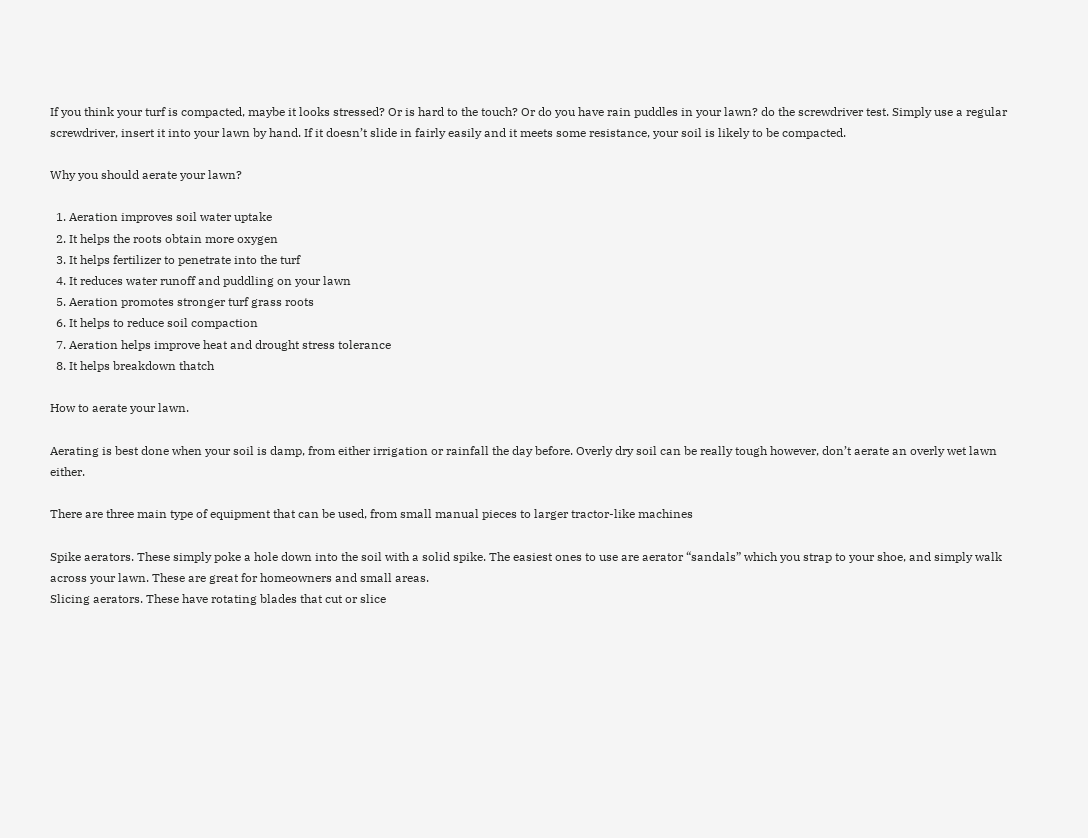If you think your turf is compacted, maybe it looks stressed? Or is hard to the touch? Or do you have rain puddles in your lawn? do the screwdriver test. Simply use a regular screwdriver, insert it into your lawn by hand. If it doesn’t slide in fairly easily and it meets some resistance, your soil is likely to be compacted.

Why you should aerate your lawn?

  1. Aeration improves soil water uptake
  2. It helps the roots obtain more oxygen
  3. It helps fertilizer to penetrate into the turf
  4. It reduces water runoff and puddling on your lawn
  5. Aeration promotes stronger turf grass roots
  6. It helps to reduce soil compaction
  7. Aeration helps improve heat and drought stress tolerance
  8. It helps breakdown thatch

How to aerate your lawn.

Aerating is best done when your soil is damp, from either irrigation or rainfall the day before. Overly dry soil can be really tough however, don’t aerate an overly wet lawn either.

There are three main type of equipment that can be used, from small manual pieces to larger tractor-like machines

Spike aerators. These simply poke a hole down into the soil with a solid spike. The easiest ones to use are aerator “sandals” which you strap to your shoe, and simply walk across your lawn. These are great for homeowners and small areas.
Slicing aerators. These have rotating blades that cut or slice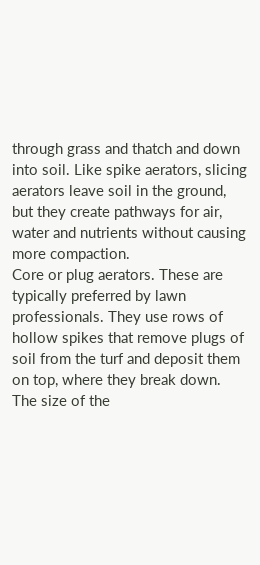through grass and thatch and down into soil. Like spike aerators, slicing aerators leave soil in the ground, but they create pathways for air, water and nutrients without causing more compaction.
Core or plug aerators. These are typically preferred by lawn professionals. They use rows of hollow spikes that remove plugs of soil from the turf and deposit them on top, where they break down. The size of the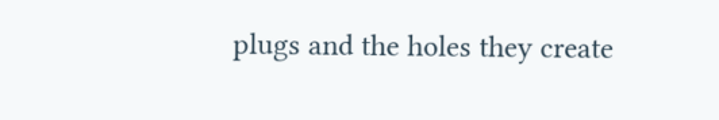plugs and the holes they create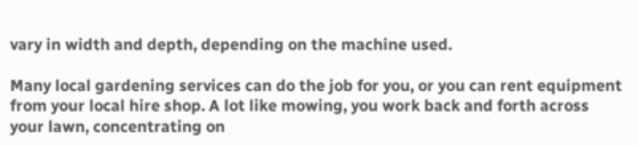vary in width and depth, depending on the machine used.

Many local gardening services can do the job for you, or you can rent equipment from your local hire shop. A lot like mowing, you work back and forth across your lawn, concentrating on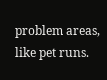problem areas, like pet runs.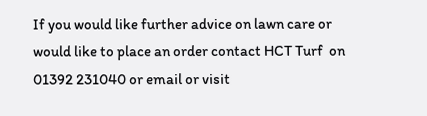If you would like further advice on lawn care or would like to place an order contact HCT Turf  on 01392 231040 or email or visit